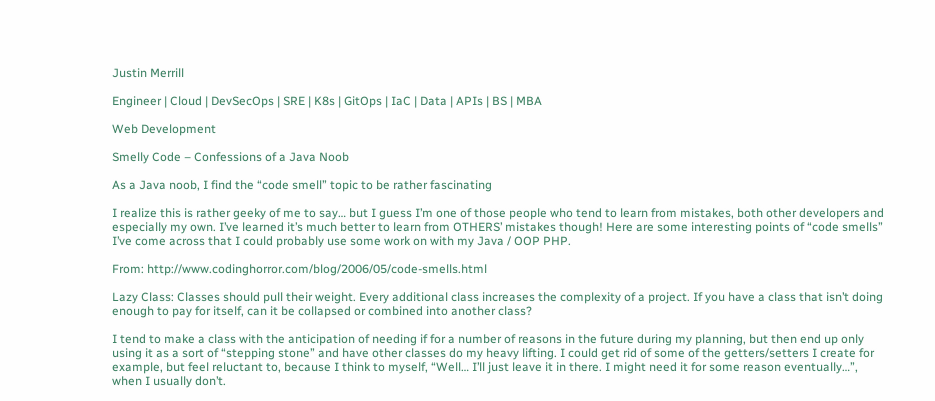Justin Merrill

Engineer | Cloud | DevSecOps | SRE | K8s | GitOps | IaC | Data | APIs | BS | MBA

Web Development

Smelly Code – Confessions of a Java Noob

As a Java noob, I find the “code smell” topic to be rather fascinating

I realize this is rather geeky of me to say… but I guess I’m one of those people who tend to learn from mistakes, both other developers and especially my own. I’ve learned it’s much better to learn from OTHERS’ mistakes though! Here are some interesting points of “code smells” I’ve come across that I could probably use some work on with my Java / OOP PHP.

From: http://www.codinghorror.com/blog/2006/05/code-smells.html

Lazy Class: Classes should pull their weight. Every additional class increases the complexity of a project. If you have a class that isn’t doing enough to pay for itself, can it be collapsed or combined into another class?

I tend to make a class with the anticipation of needing if for a number of reasons in the future during my planning, but then end up only using it as a sort of “stepping stone” and have other classes do my heavy lifting. I could get rid of some of the getters/setters I create for example, but feel reluctant to, because I think to myself, “Well… I’ll just leave it in there. I might need it for some reason eventually…”, when I usually don’t.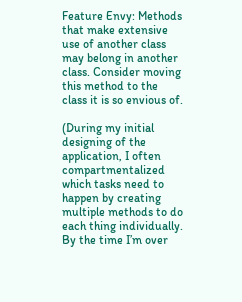Feature Envy: Methods that make extensive use of another class may belong in another class. Consider moving this method to the class it is so envious of.

(During my initial designing of the application, I often compartmentalized which tasks need to happen by creating multiple methods to do each thing individually. By the time I’m over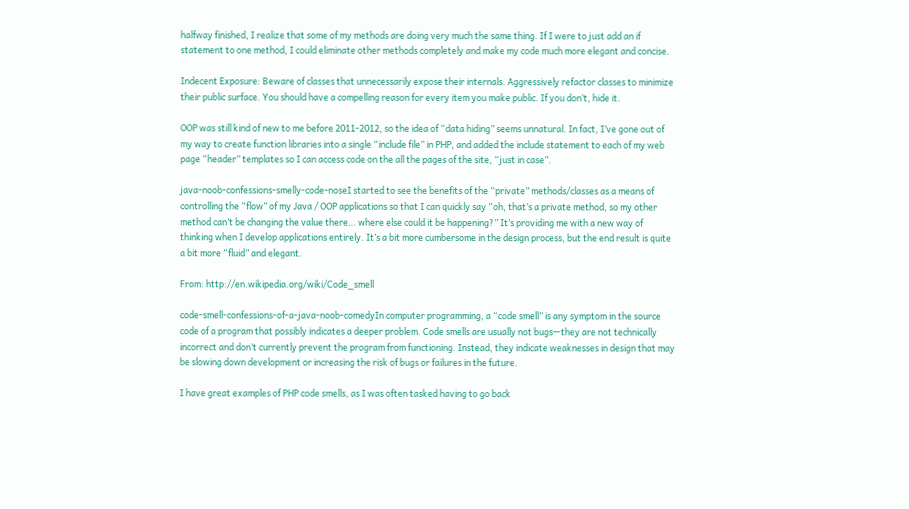halfway finished, I realize that some of my methods are doing very much the same thing. If I were to just add an if statement to one method, I could eliminate other methods completely and make my code much more elegant and concise.

Indecent Exposure: Beware of classes that unnecessarily expose their internals. Aggressively refactor classes to minimize their public surface. You should have a compelling reason for every item you make public. If you don’t, hide it.

OOP was still kind of new to me before 2011-2012, so the idea of “data hiding” seems unnatural. In fact, I’ve gone out of my way to create function libraries into a single “include file” in PHP, and added the include statement to each of my web page “header” templates so I can access code on the all the pages of the site, “just in case”.

java-noob-confessions-smelly-code-noseI started to see the benefits of the “private” methods/classes as a means of controlling the “flow” of my Java / OOP applications so that I can quickly say “oh, that’s a private method, so my other method can’t be changing the value there… where else could it be happening?” It’s providing me with a new way of thinking when I develop applications entirely. It’s a bit more cumbersome in the design process, but the end result is quite a bit more “fluid” and elegant.

From: http://en.wikipedia.org/wiki/Code_smell

code-smell-confessions-of-a-java-noob-comedyIn computer programming, a “code smell” is any symptom in the source code of a program that possibly indicates a deeper problem. Code smells are usually not bugs—they are not technically incorrect and don’t currently prevent the program from functioning. Instead, they indicate weaknesses in design that may be slowing down development or increasing the risk of bugs or failures in the future.

I have great examples of PHP code smells, as I was often tasked having to go back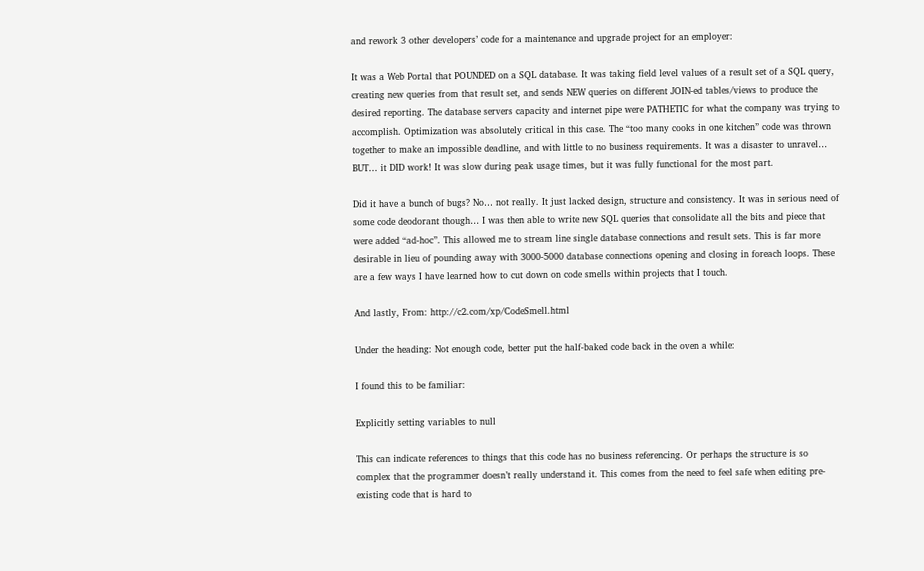and rework 3 other developers’ code for a maintenance and upgrade project for an employer:

It was a Web Portal that POUNDED on a SQL database. It was taking field level values of a result set of a SQL query, creating new queries from that result set, and sends NEW queries on different JOIN-ed tables/views to produce the desired reporting. The database servers capacity and internet pipe were PATHETIC for what the company was trying to accomplish. Optimization was absolutely critical in this case. The “too many cooks in one kitchen” code was thrown together to make an impossible deadline, and with little to no business requirements. It was a disaster to unravel… BUT… it DID work! It was slow during peak usage times, but it was fully functional for the most part.

Did it have a bunch of bugs? No… not really. It just lacked design, structure and consistency. It was in serious need of some code deodorant though… I was then able to write new SQL queries that consolidate all the bits and piece that were added “ad-hoc”. This allowed me to stream line single database connections and result sets. This is far more desirable in lieu of pounding away with 3000-5000 database connections opening and closing in foreach loops. These are a few ways I have learned how to cut down on code smells within projects that I touch.

And lastly, From: http://c2.com/xp/CodeSmell.html

Under the heading: Not enough code, better put the half-baked code back in the oven a while:

I found this to be familiar:

Explicitly setting variables to null

This can indicate references to things that this code has no business referencing. Or perhaps the structure is so complex that the programmer doesn’t really understand it. This comes from the need to feel safe when editing pre-existing code that is hard to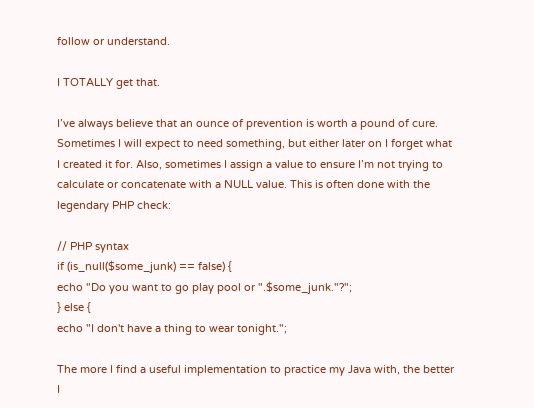follow or understand.

I TOTALLY get that.

I’ve always believe that an ounce of prevention is worth a pound of cure. Sometimes I will expect to need something, but either later on I forget what I created it for. Also, sometimes I assign a value to ensure I’m not trying to calculate or concatenate with a NULL value. This is often done with the legendary PHP check:

// PHP syntax
if (is_null($some_junk) == false) {
echo "Do you want to go play pool or ".$some_junk."?";
} else {
echo "I don't have a thing to wear tonight.";

The more I find a useful implementation to practice my Java with, the better I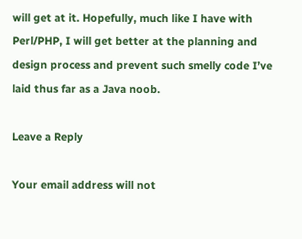will get at it. Hopefully, much like I have with Perl/PHP, I will get better at the planning and design process and prevent such smelly code I’ve laid thus far as a Java noob.

Leave a Reply

Your email address will not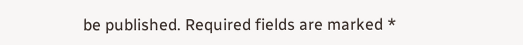be published. Required fields are marked *